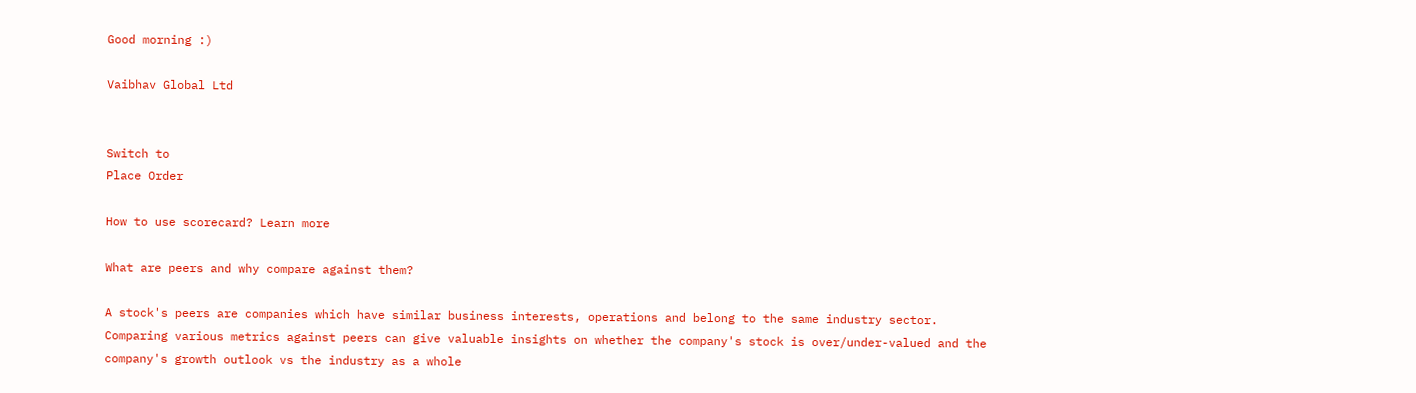Good morning :)

Vaibhav Global Ltd


Switch to
Place Order

How to use scorecard? Learn more

What are peers and why compare against them?

A stock's peers are companies which have similar business interests, operations and belong to the same industry sector. Comparing various metrics against peers can give valuable insights on whether the company's stock is over/under-valued and the company's growth outlook vs the industry as a whole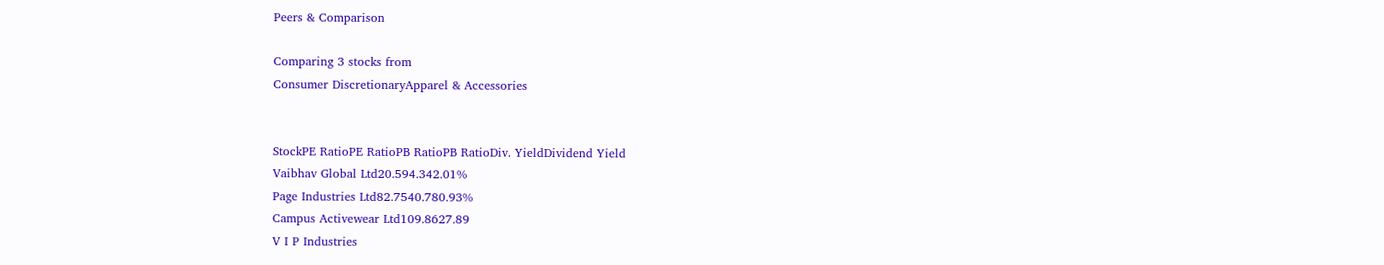Peers & Comparison

Comparing 3 stocks from
Consumer DiscretionaryApparel & Accessories


StockPE RatioPE RatioPB RatioPB RatioDiv. YieldDividend Yield
Vaibhav Global Ltd20.594.342.01%
Page Industries Ltd82.7540.780.93%
Campus Activewear Ltd109.8627.89
V I P Industries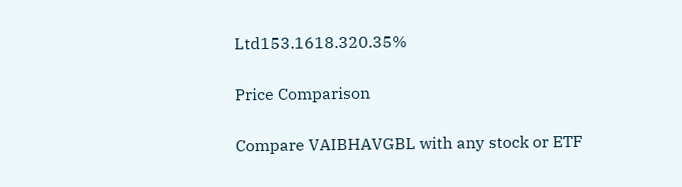Ltd153.1618.320.35%

Price Comparison

Compare VAIBHAVGBL with any stock or ETF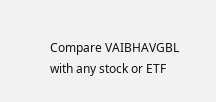Compare VAIBHAVGBL with any stock or ETF